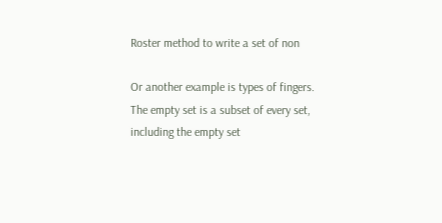Roster method to write a set of non

Or another example is types of fingers. The empty set is a subset of every set, including the empty set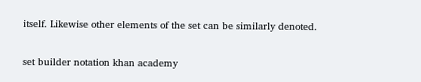itself. Likewise other elements of the set can be similarly denoted.

set builder notation khan academy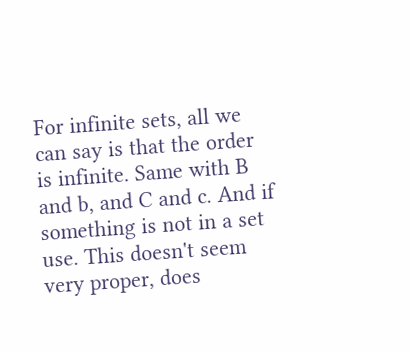For infinite sets, all we can say is that the order is infinite. Same with B and b, and C and c. And if something is not in a set use. This doesn't seem very proper, does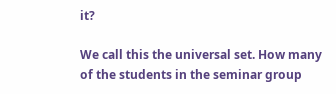it?

We call this the universal set. How many of the students in the seminar group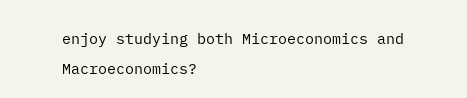enjoy studying both Microeconomics and Macroeconomics?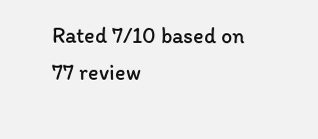Rated 7/10 based on 77 review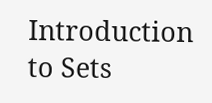Introduction to Sets